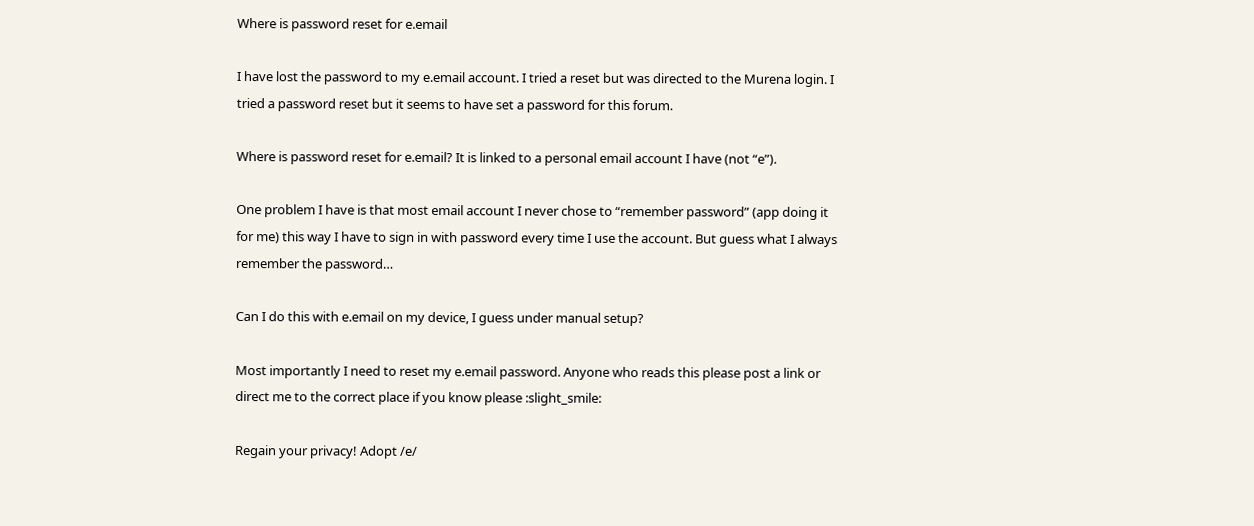Where is password reset for e.email

I have lost the password to my e.email account. I tried a reset but was directed to the Murena login. I tried a password reset but it seems to have set a password for this forum.

Where is password reset for e.email? It is linked to a personal email account I have (not “e”).

One problem I have is that most email account I never chose to “remember password” (app doing it for me) this way I have to sign in with password every time I use the account. But guess what I always remember the password…

Can I do this with e.email on my device, I guess under manual setup?

Most importantly I need to reset my e.email password. Anyone who reads this please post a link or direct me to the correct place if you know please :slight_smile:

Regain your privacy! Adopt /e/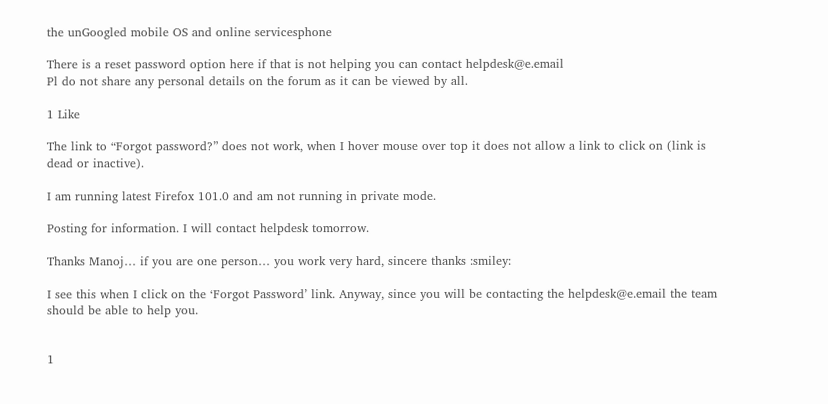the unGoogled mobile OS and online servicesphone

There is a reset password option here if that is not helping you can contact helpdesk@e.email
Pl do not share any personal details on the forum as it can be viewed by all.

1 Like

The link to “Forgot password?” does not work, when I hover mouse over top it does not allow a link to click on (link is dead or inactive).

I am running latest Firefox 101.0 and am not running in private mode.

Posting for information. I will contact helpdesk tomorrow.

Thanks Manoj… if you are one person… you work very hard, sincere thanks :smiley:

I see this when I click on the ‘Forgot Password’ link. Anyway, since you will be contacting the helpdesk@e.email the team should be able to help you.


1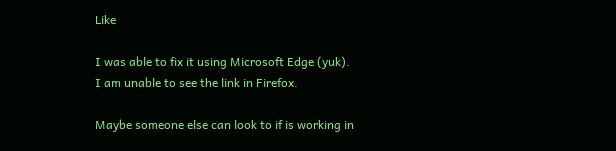Like

I was able to fix it using Microsoft Edge (yuk). I am unable to see the link in Firefox.

Maybe someone else can look to if is working in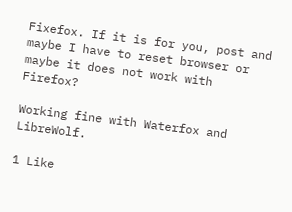Fixefox. If it is for you, post and maybe I have to reset browser or maybe it does not work with Firefox?

Working fine with Waterfox and LibreWolf.

1 Like